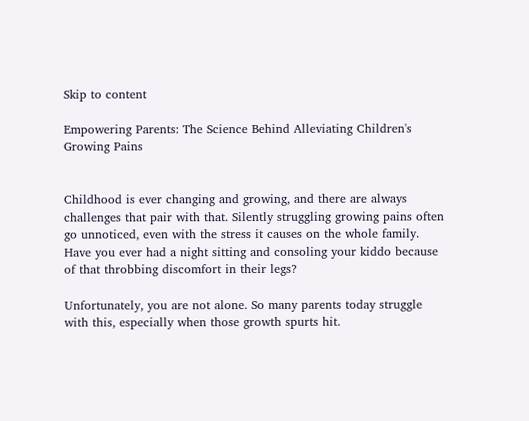Skip to content

Empowering Parents: The Science Behind Alleviating Children's Growing Pains


Childhood is ever changing and growing, and there are always challenges that pair with that. Silently struggling growing pains often go unnoticed, even with the stress it causes on the whole family. Have you ever had a night sitting and consoling your kiddo because of that throbbing discomfort in their legs?

Unfortunately, you are not alone. So many parents today struggle with this, especially when those growth spurts hit.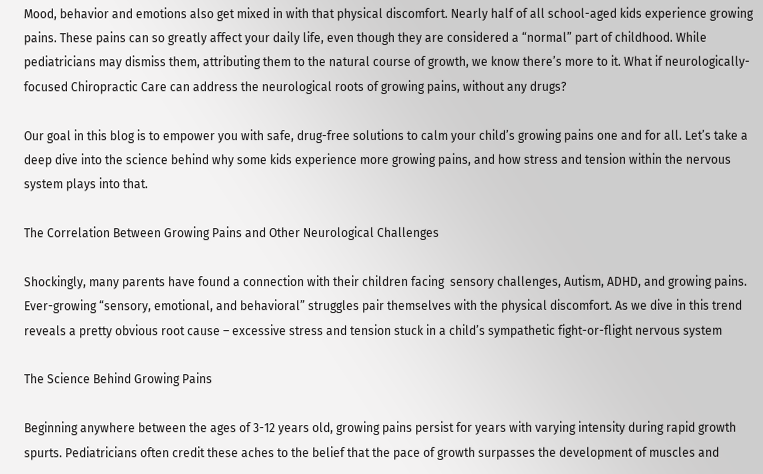Mood, behavior and emotions also get mixed in with that physical discomfort. Nearly half of all school-aged kids experience growing pains. These pains can so greatly affect your daily life, even though they are considered a “normal” part of childhood. While pediatricians may dismiss them, attributing them to the natural course of growth, we know there’s more to it. What if neurologically-focused Chiropractic Care can address the neurological roots of growing pains, without any drugs?

Our goal in this blog is to empower you with safe, drug-free solutions to calm your child’s growing pains one and for all. Let’s take a deep dive into the science behind why some kids experience more growing pains, and how stress and tension within the nervous system plays into that.

The Correlation Between Growing Pains and Other Neurological Challenges

Shockingly, many parents have found a connection with their children facing  sensory challenges, Autism, ADHD, and growing pains. Ever-growing “sensory, emotional, and behavioral” struggles pair themselves with the physical discomfort. As we dive in this trend reveals a pretty obvious root cause – excessive stress and tension stuck in a child’s sympathetic fight-or-flight nervous system

The Science Behind Growing Pains

Beginning anywhere between the ages of 3-12 years old, growing pains persist for years with varying intensity during rapid growth spurts. Pediatricians often credit these aches to the belief that the pace of growth surpasses the development of muscles and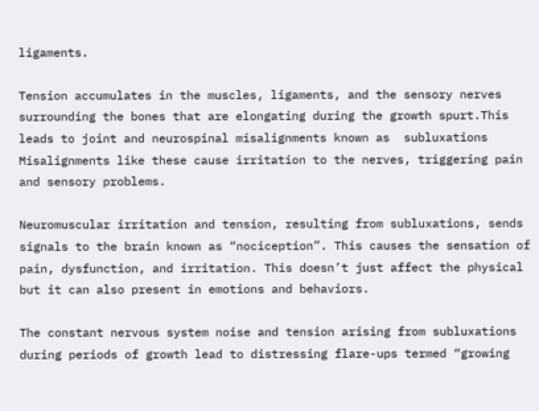ligaments.

Tension accumulates in the muscles, ligaments, and the sensory nerves surrounding the bones that are elongating during the growth spurt.This leads to joint and neurospinal misalignments known as  subluxations Misalignments like these cause irritation to the nerves, triggering pain and sensory problems.

Neuromuscular irritation and tension, resulting from subluxations, sends signals to the brain known as “nociception”. This causes the sensation of pain, dysfunction, and irritation. This doesn’t just affect the physical but it can also present in emotions and behaviors.

The constant nervous system noise and tension arising from subluxations during periods of growth lead to distressing flare-ups termed “growing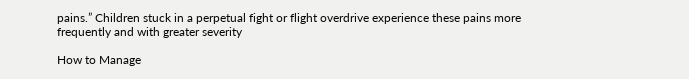pains.” Children stuck in a perpetual fight or flight overdrive experience these pains more frequently and with greater severity

How to Manage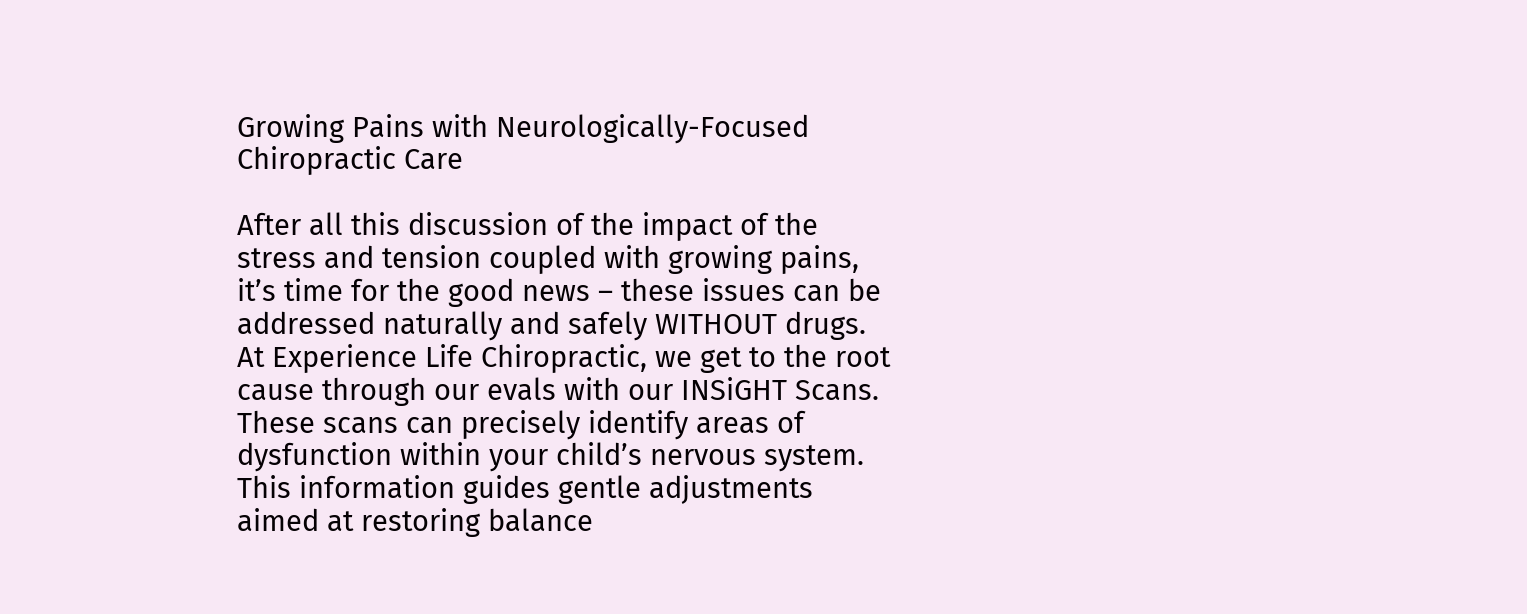Growing Pains with Neurologically-Focused Chiropractic Care

After all this discussion of the impact of the stress and tension coupled with growing pains, it’s time for the good news – these issues can be addressed naturally and safely WITHOUT drugs. At Experience Life Chiropractic, we get to the root cause through our evals with our INSiGHT Scans. These scans can precisely identify areas of dysfunction within your child’s nervous system. This information guides gentle adjustments aimed at restoring balance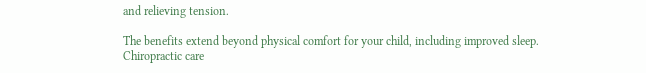and relieving tension.

The benefits extend beyond physical comfort for your child, including improved sleep. Chiropractic care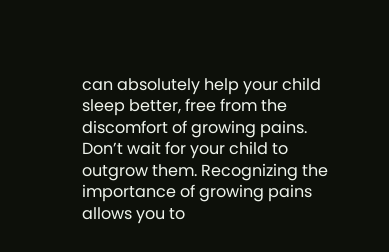can absolutely help your child sleep better, free from the discomfort of growing pains. Don’t wait for your child to outgrow them. Recognizing the importance of growing pains allows you to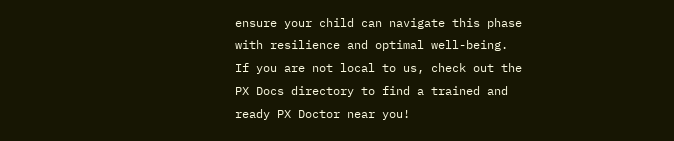ensure your child can navigate this phase with resilience and optimal well-being. If you are not local to us, check out the PX Docs directory to find a trained and ready PX Doctor near you!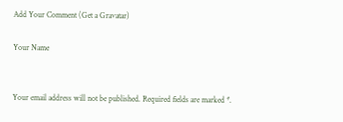Add Your Comment (Get a Gravatar)

Your Name


Your email address will not be published. Required fields are marked *.